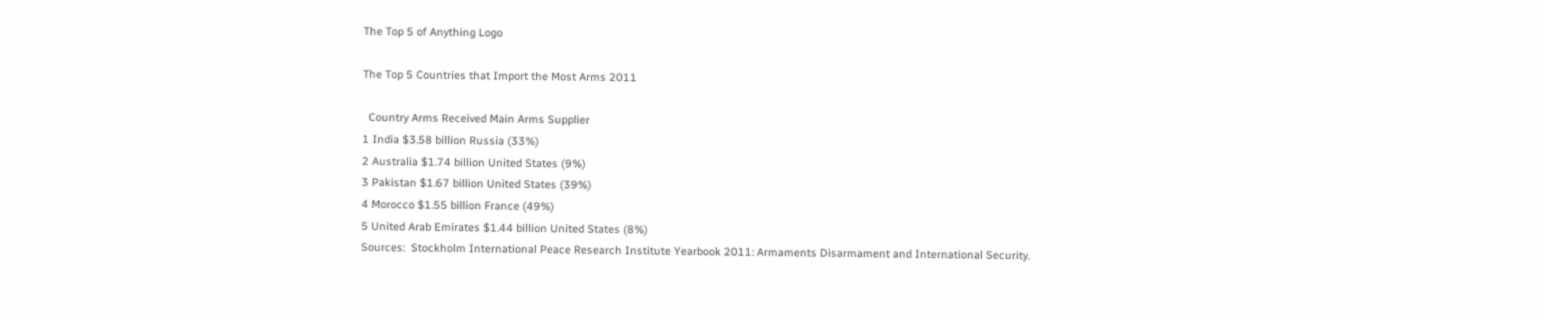The Top 5 of Anything Logo

The Top 5 Countries that Import the Most Arms 2011

  Country Arms Received Main Arms Supplier
1 India $3.58 billion Russia (33%)
2 Australia $1.74 billion United States (9%)
3 Pakistan $1.67 billion United States (39%)
4 Morocco $1.55 billion France (49%)
5 United Arab Emirates $1.44 billion United States (8%)
Sources:  Stockholm International Peace Research Institute Yearbook 2011: Armaments Disarmament and International Security.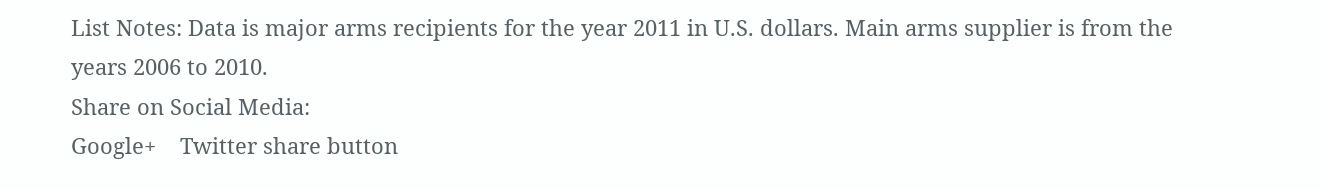List Notes: Data is major arms recipients for the year 2011 in U.S. dollars. Main arms supplier is from the years 2006 to 2010.
Share on Social Media:
Google+    Twitter share button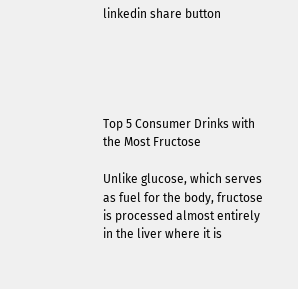linkedin share button





Top 5 Consumer Drinks with the Most Fructose

Unlike glucose, which serves as fuel for the body, fructose is processed almost entirely in the liver where it is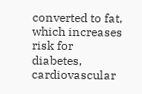converted to fat, which increases risk for diabetes, cardiovascular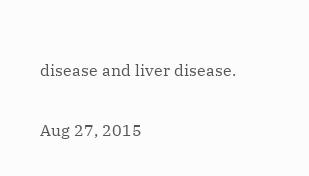disease and liver disease.

Aug 27, 2015